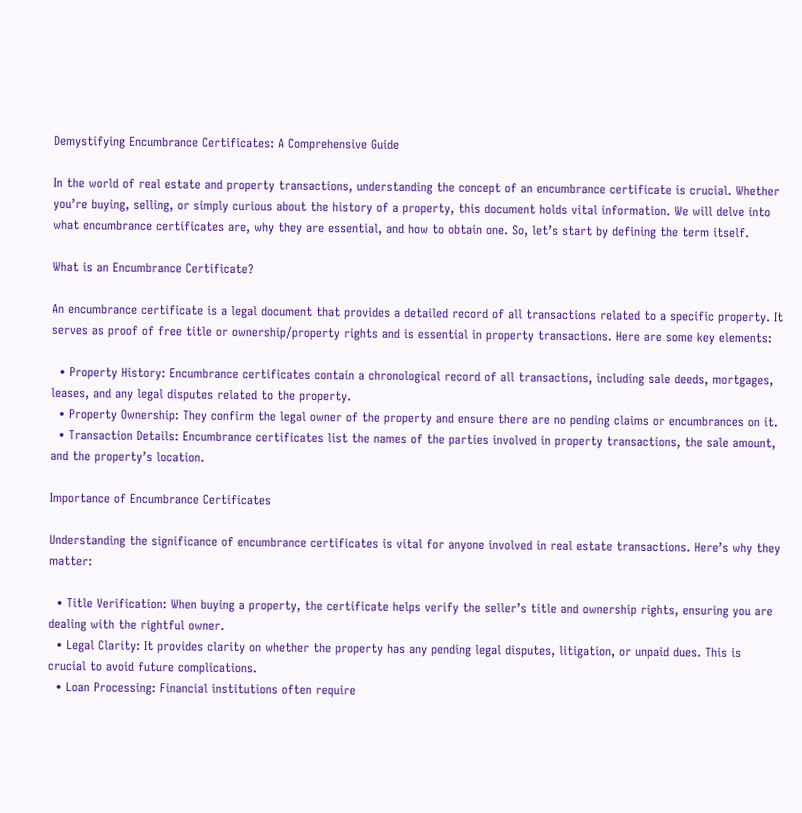Demystifying Encumbrance Certificates: A Comprehensive Guide

In the world of real estate and property transactions, understanding the concept of an encumbrance certificate is crucial. Whether you’re buying, selling, or simply curious about the history of a property, this document holds vital information. We will delve into what encumbrance certificates are, why they are essential, and how to obtain one. So, let’s start by defining the term itself.

What is an Encumbrance Certificate?

An encumbrance certificate is a legal document that provides a detailed record of all transactions related to a specific property. It serves as proof of free title or ownership/property rights and is essential in property transactions. Here are some key elements:

  • Property History: Encumbrance certificates contain a chronological record of all transactions, including sale deeds, mortgages, leases, and any legal disputes related to the property.
  • Property Ownership: They confirm the legal owner of the property and ensure there are no pending claims or encumbrances on it.
  • Transaction Details: Encumbrance certificates list the names of the parties involved in property transactions, the sale amount, and the property’s location.

Importance of Encumbrance Certificates

Understanding the significance of encumbrance certificates is vital for anyone involved in real estate transactions. Here’s why they matter:

  • Title Verification: When buying a property, the certificate helps verify the seller’s title and ownership rights, ensuring you are dealing with the rightful owner.
  • Legal Clarity: It provides clarity on whether the property has any pending legal disputes, litigation, or unpaid dues. This is crucial to avoid future complications.
  • Loan Processing: Financial institutions often require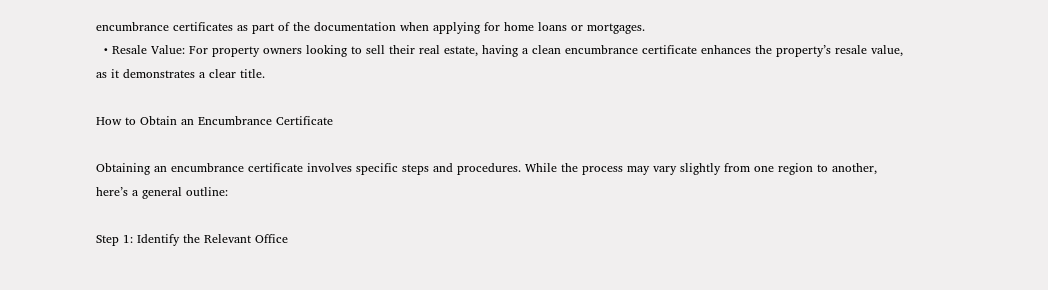encumbrance certificates as part of the documentation when applying for home loans or mortgages.
  • Resale Value: For property owners looking to sell their real estate, having a clean encumbrance certificate enhances the property’s resale value, as it demonstrates a clear title.

How to Obtain an Encumbrance Certificate

Obtaining an encumbrance certificate involves specific steps and procedures. While the process may vary slightly from one region to another, here’s a general outline:

Step 1: Identify the Relevant Office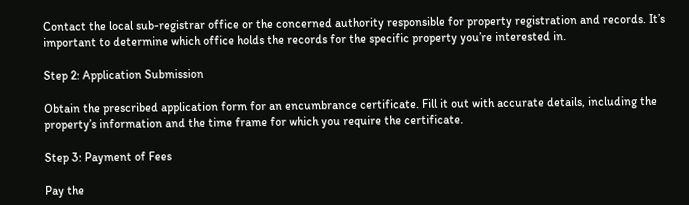Contact the local sub-registrar office or the concerned authority responsible for property registration and records. It’s important to determine which office holds the records for the specific property you’re interested in.

Step 2: Application Submission

Obtain the prescribed application form for an encumbrance certificate. Fill it out with accurate details, including the property’s information and the time frame for which you require the certificate.

Step 3: Payment of Fees

Pay the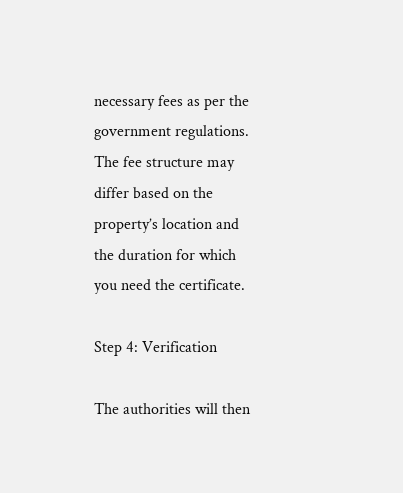necessary fees as per the government regulations. The fee structure may differ based on the property’s location and the duration for which you need the certificate.

Step 4: Verification

The authorities will then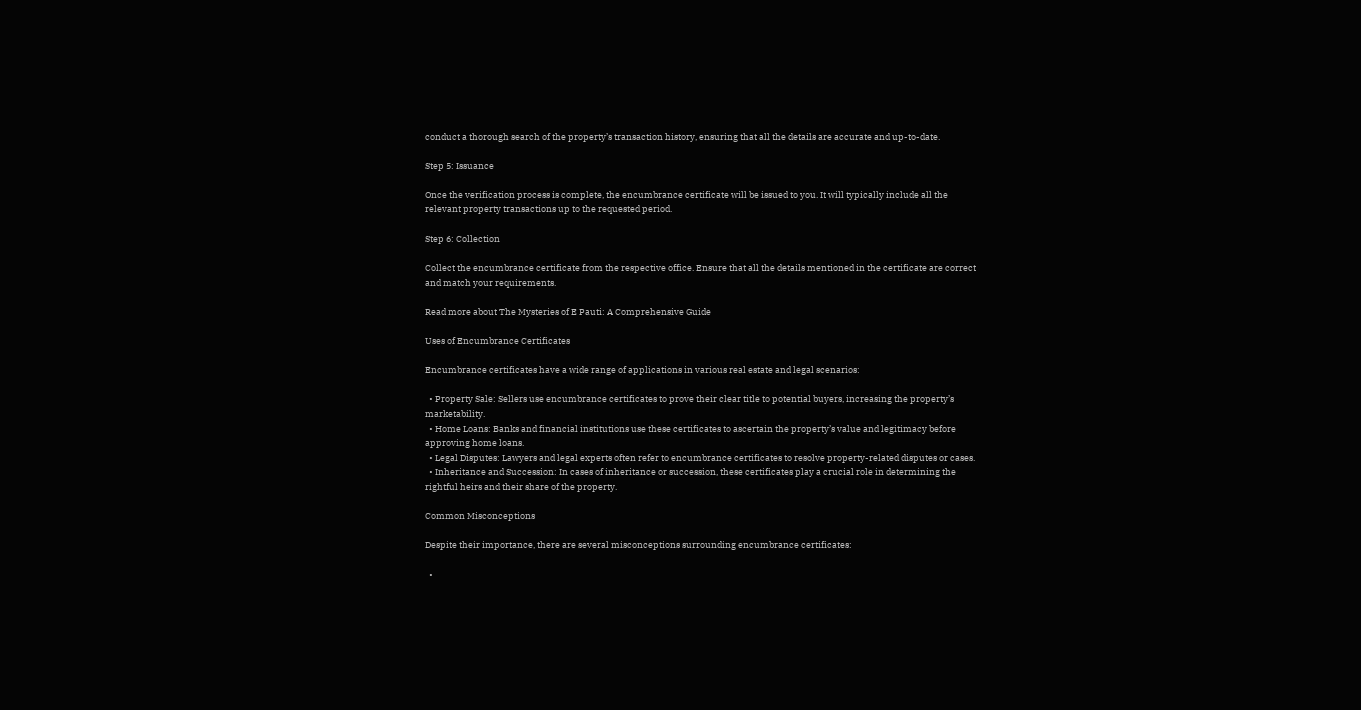conduct a thorough search of the property’s transaction history, ensuring that all the details are accurate and up-to-date.

Step 5: Issuance

Once the verification process is complete, the encumbrance certificate will be issued to you. It will typically include all the relevant property transactions up to the requested period.

Step 6: Collection

Collect the encumbrance certificate from the respective office. Ensure that all the details mentioned in the certificate are correct and match your requirements.

Read more about The Mysteries of E Pauti: A Comprehensive Guide

Uses of Encumbrance Certificates

Encumbrance certificates have a wide range of applications in various real estate and legal scenarios:

  • Property Sale: Sellers use encumbrance certificates to prove their clear title to potential buyers, increasing the property’s marketability.
  • Home Loans: Banks and financial institutions use these certificates to ascertain the property’s value and legitimacy before approving home loans.
  • Legal Disputes: Lawyers and legal experts often refer to encumbrance certificates to resolve property-related disputes or cases.
  • Inheritance and Succession: In cases of inheritance or succession, these certificates play a crucial role in determining the rightful heirs and their share of the property.

Common Misconceptions

Despite their importance, there are several misconceptions surrounding encumbrance certificates:

  •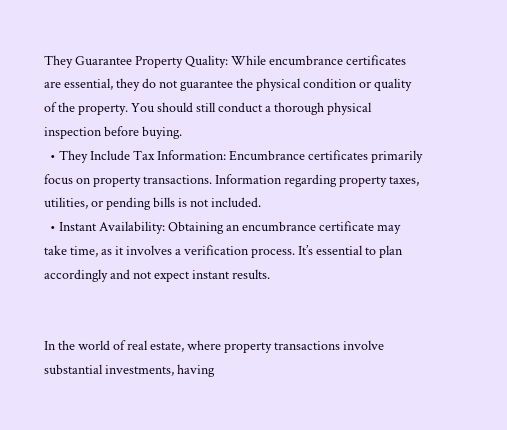They Guarantee Property Quality: While encumbrance certificates are essential, they do not guarantee the physical condition or quality of the property. You should still conduct a thorough physical inspection before buying.
  • They Include Tax Information: Encumbrance certificates primarily focus on property transactions. Information regarding property taxes, utilities, or pending bills is not included.
  • Instant Availability: Obtaining an encumbrance certificate may take time, as it involves a verification process. It’s essential to plan accordingly and not expect instant results.


In the world of real estate, where property transactions involve substantial investments, having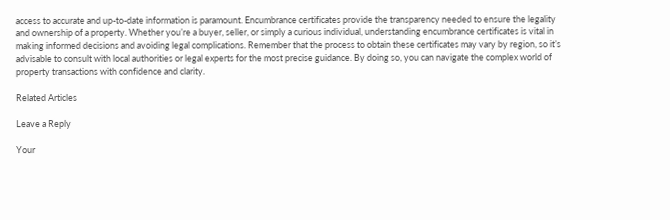access to accurate and up-to-date information is paramount. Encumbrance certificates provide the transparency needed to ensure the legality and ownership of a property. Whether you’re a buyer, seller, or simply a curious individual, understanding encumbrance certificates is vital in making informed decisions and avoiding legal complications. Remember that the process to obtain these certificates may vary by region, so it’s advisable to consult with local authorities or legal experts for the most precise guidance. By doing so, you can navigate the complex world of property transactions with confidence and clarity.

Related Articles

Leave a Reply

Your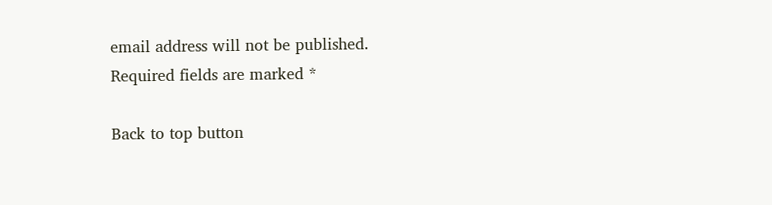email address will not be published. Required fields are marked *

Back to top button